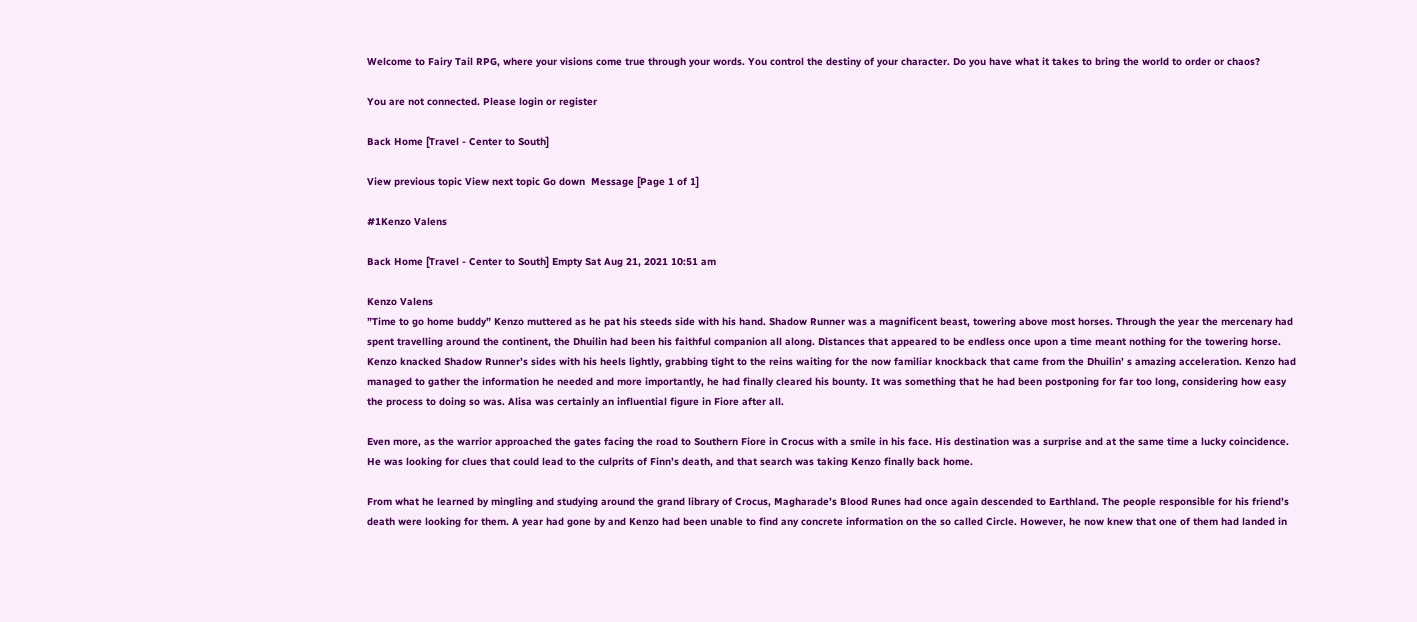Welcome to Fairy Tail RPG, where your visions come true through your words. You control the destiny of your character. Do you have what it takes to bring the world to order or chaos?

You are not connected. Please login or register

Back Home [Travel - Center to South]

View previous topic View next topic Go down  Message [Page 1 of 1]

#1Kenzo Valens

Back Home [Travel - Center to South] Empty Sat Aug 21, 2021 10:51 am

Kenzo Valens
”Time to go home buddy” Kenzo muttered as he pat his steeds side with his hand. Shadow Runner was a magnificent beast, towering above most horses. Through the year the mercenary had spent travelling around the continent, the Dhuilin had been his faithful companion all along. Distances that appeared to be endless once upon a time meant nothing for the towering horse. Kenzo knacked Shadow Runner’s sides with his heels lightly, grabbing tight to the reins waiting for the now familiar knockback that came from the Dhuilin’ s amazing acceleration. Kenzo had managed to gather the information he needed and more importantly, he had finally cleared his bounty. It was something that he had been postponing for far too long, considering how easy the process to doing so was. Alisa was certainly an influential figure in Fiore after all.

Even more, as the warrior approached the gates facing the road to Southern Fiore in Crocus with a smile in his face. His destination was a surprise and at the same time a lucky coincidence. He was looking for clues that could lead to the culprits of Finn’s death, and that search was taking Kenzo finally back home.

From what he learned by mingling and studying around the grand library of Crocus, Magharade’s Blood Runes had once again descended to Earthland. The people responsible for his friend’s death were looking for them. A year had gone by and Kenzo had been unable to find any concrete information on the so called Circle. However, he now knew that one of them had landed in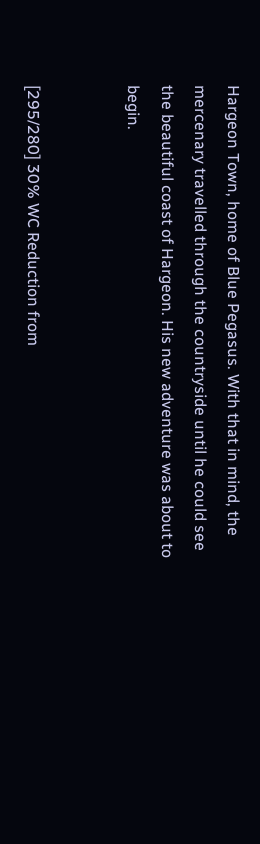Hargeon Town, home of Blue Pegasus. With that in mind, the mercenary travelled through the countryside until he could see the beautiful coast of Hargeon. His new adventure was about to begin.


[295/280] 30% WC Reduction from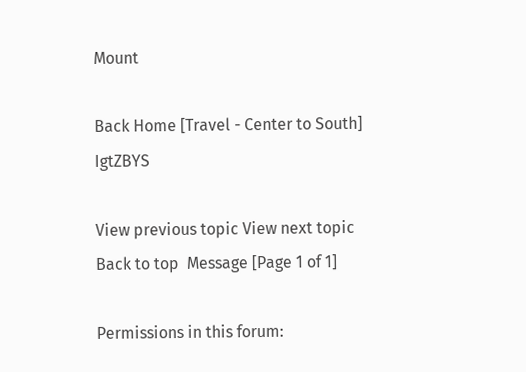Mount

Back Home [Travel - Center to South] IgtZBYS

View previous topic View next topic Back to top  Message [Page 1 of 1]

Permissions in this forum: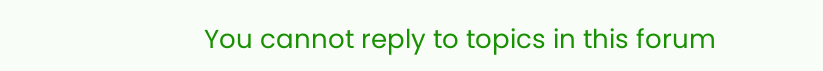You cannot reply to topics in this forum